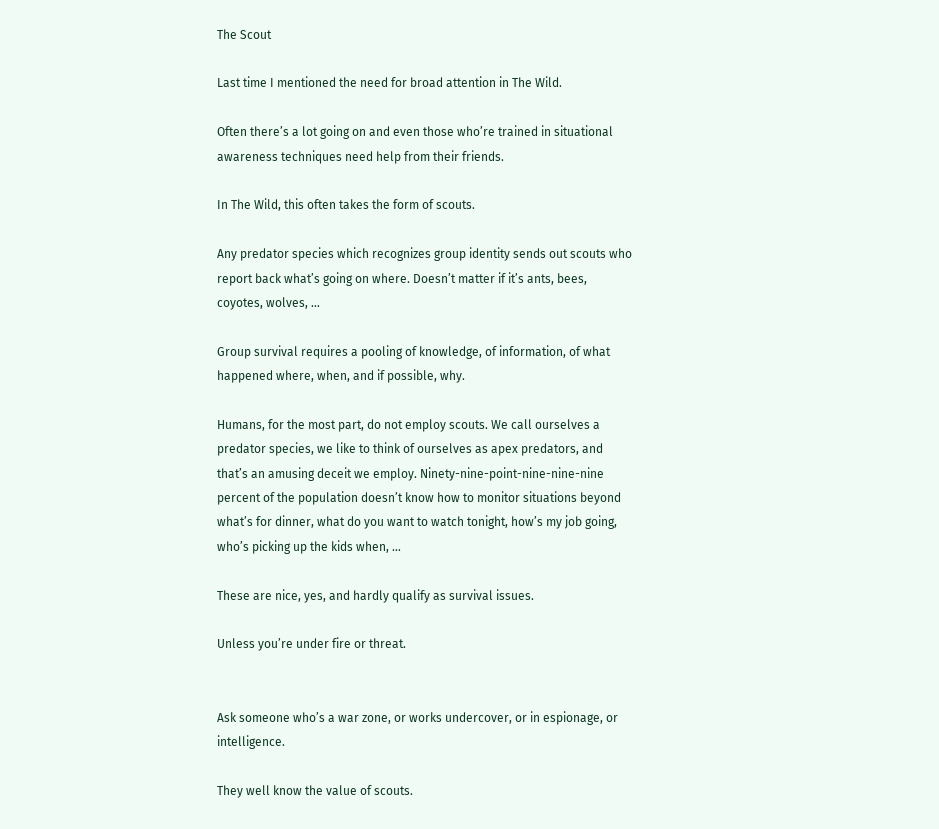The Scout

Last time I mentioned the need for broad attention in The Wild.

Often there’s a lot going on and even those who’re trained in situational awareness techniques need help from their friends.

In The Wild, this often takes the form of scouts.

Any predator species which recognizes group identity sends out scouts who report back what’s going on where. Doesn’t matter if it’s ants, bees, coyotes, wolves, …

Group survival requires a pooling of knowledge, of information, of what happened where, when, and if possible, why.

Humans, for the most part, do not employ scouts. We call ourselves a predator species, we like to think of ourselves as apex predators, and that’s an amusing deceit we employ. Ninety-nine-point-nine-nine-nine percent of the population doesn’t know how to monitor situations beyond what’s for dinner, what do you want to watch tonight, how’s my job going, who’s picking up the kids when, …

These are nice, yes, and hardly qualify as survival issues.

Unless you’re under fire or threat.


Ask someone who’s a war zone, or works undercover, or in espionage, or intelligence.

They well know the value of scouts.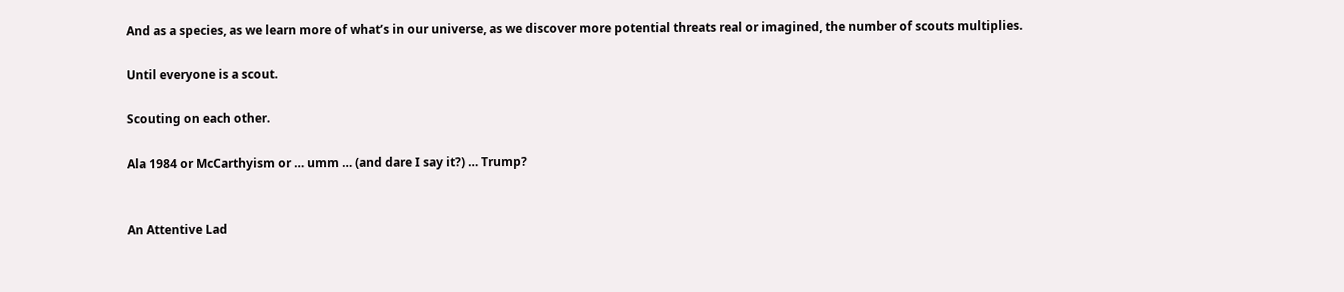And as a species, as we learn more of what’s in our universe, as we discover more potential threats real or imagined, the number of scouts multiplies.

Until everyone is a scout.

Scouting on each other.

Ala 1984 or McCarthyism or … umm … (and dare I say it?) … Trump?


An Attentive Lad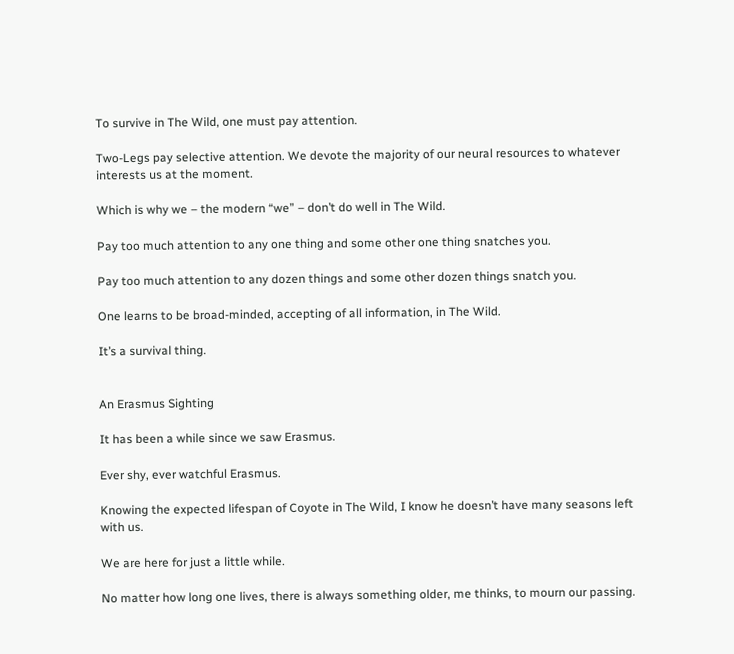To survive in The Wild, one must pay attention.

Two-Legs pay selective attention. We devote the majority of our neural resources to whatever interests us at the moment.

Which is why we – the modern “we” – don’t do well in The Wild.

Pay too much attention to any one thing and some other one thing snatches you.

Pay too much attention to any dozen things and some other dozen things snatch you.

One learns to be broad-minded, accepting of all information, in The Wild.

It’s a survival thing.


An Erasmus Sighting

It has been a while since we saw Erasmus.

Ever shy, ever watchful Erasmus.

Knowing the expected lifespan of Coyote in The Wild, I know he doesn’t have many seasons left with us.

We are here for just a little while.

No matter how long one lives, there is always something older, me thinks, to mourn our passing.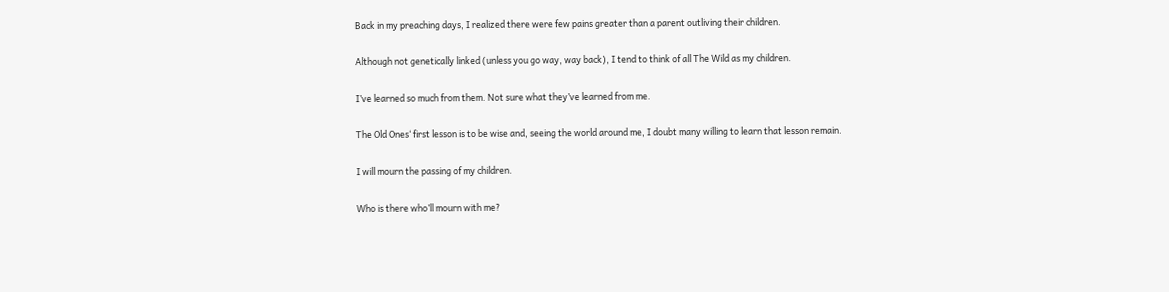Back in my preaching days, I realized there were few pains greater than a parent outliving their children.

Although not genetically linked (unless you go way, way back), I tend to think of all The Wild as my children.

I’ve learned so much from them. Not sure what they’ve learned from me.

The Old Ones‘ first lesson is to be wise and, seeing the world around me, I doubt many willing to learn that lesson remain.

I will mourn the passing of my children.

Who is there who’ll mourn with me?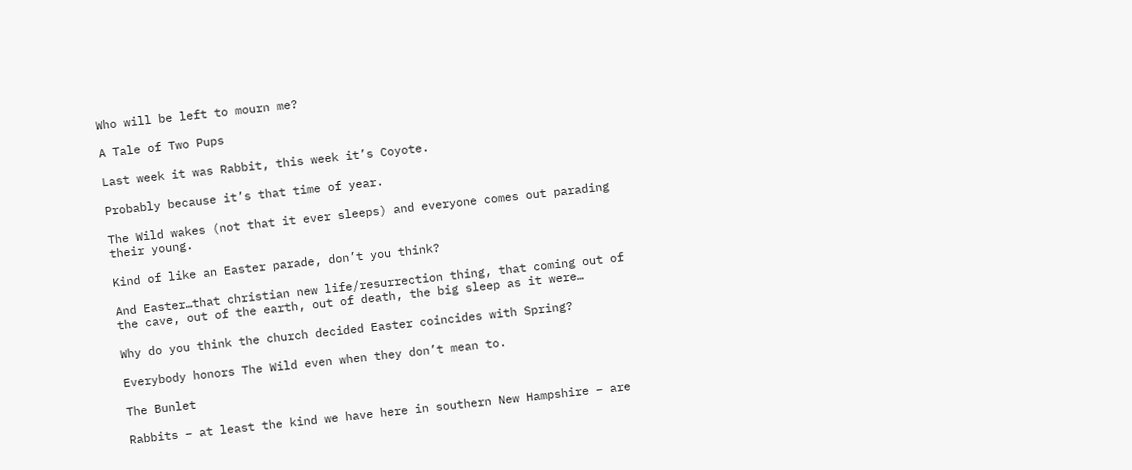Who will be left to mourn me?

A Tale of Two Pups

Last week it was Rabbit, this week it’s Coyote.

Probably because it’s that time of year.

The Wild wakes (not that it ever sleeps) and everyone comes out parading their young.

Kind of like an Easter parade, don’t you think?

And Easter…that christian new life/resurrection thing, that coming out of the cave, out of the earth, out of death, the big sleep as it were…

Why do you think the church decided Easter coincides with Spring?

Everybody honors The Wild even when they don’t mean to.

The Bunlet

Rabbits – at least the kind we have here in southern New Hampshire – are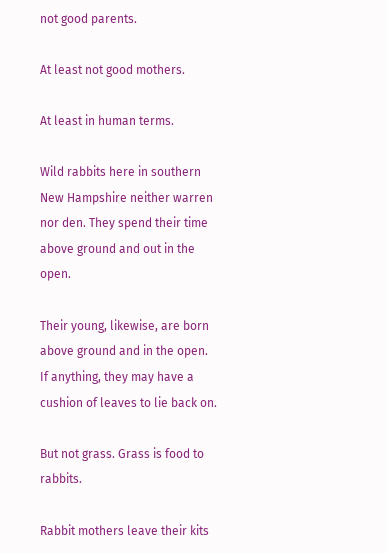not good parents.

At least not good mothers.

At least in human terms.

Wild rabbits here in southern New Hampshire neither warren nor den. They spend their time above ground and out in the open.

Their young, likewise, are born above ground and in the open. If anything, they may have a cushion of leaves to lie back on.

But not grass. Grass is food to rabbits.

Rabbit mothers leave their kits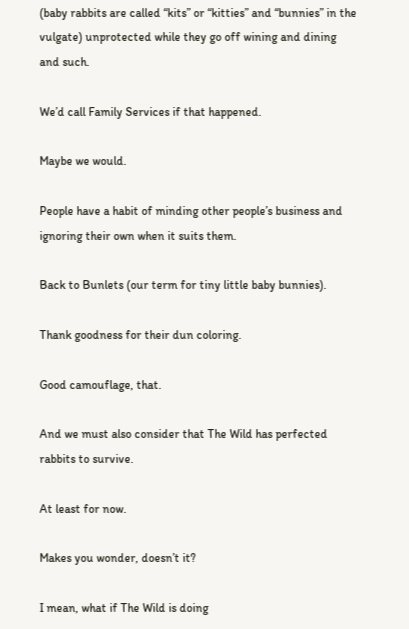(baby rabbits are called “kits” or “kitties” and “bunnies” in the vulgate) unprotected while they go off wining and dining and such.

We’d call Family Services if that happened.

Maybe we would.

People have a habit of minding other people’s business and ignoring their own when it suits them.

Back to Bunlets (our term for tiny little baby bunnies).

Thank goodness for their dun coloring.

Good camouflage, that.

And we must also consider that The Wild has perfected rabbits to survive.

At least for now.

Makes you wonder, doesn’t it?

I mean, what if The Wild is doing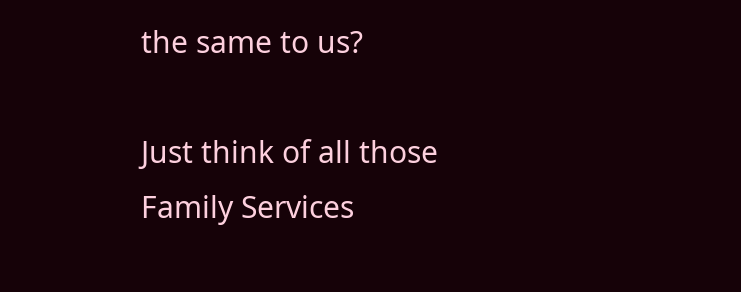the same to us?

Just think of all those Family Services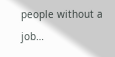people without a job…